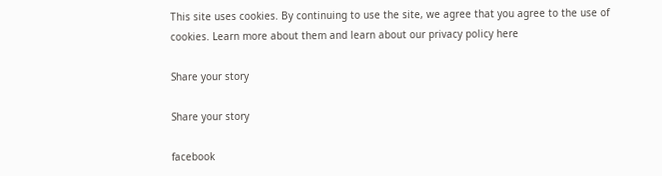This site uses cookies. By continuing to use the site, we agree that you agree to the use of cookies. Learn more about them and learn about our privacy policy here

Share your story

Share your story

facebook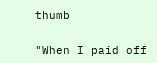thumb

"When I paid off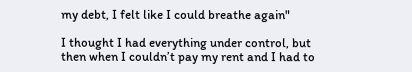my debt, I felt like I could breathe again"

I thought I had everything under control, but then when I couldn’t pay my rent and I had to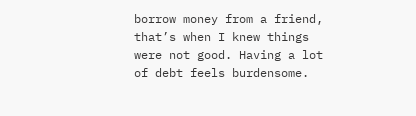borrow money from a friend, that’s when I knew things were not good. Having a lot of debt feels burdensome.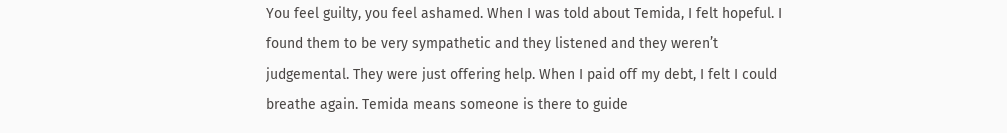You feel guilty, you feel ashamed. When I was told about Temida, I felt hopeful. I found them to be very sympathetic and they listened and they weren’t judgemental. They were just offering help. When I paid off my debt, I felt I could breathe again. Temida means someone is there to guide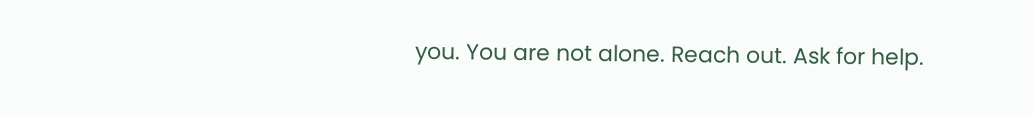you. You are not alone. Reach out. Ask for help.